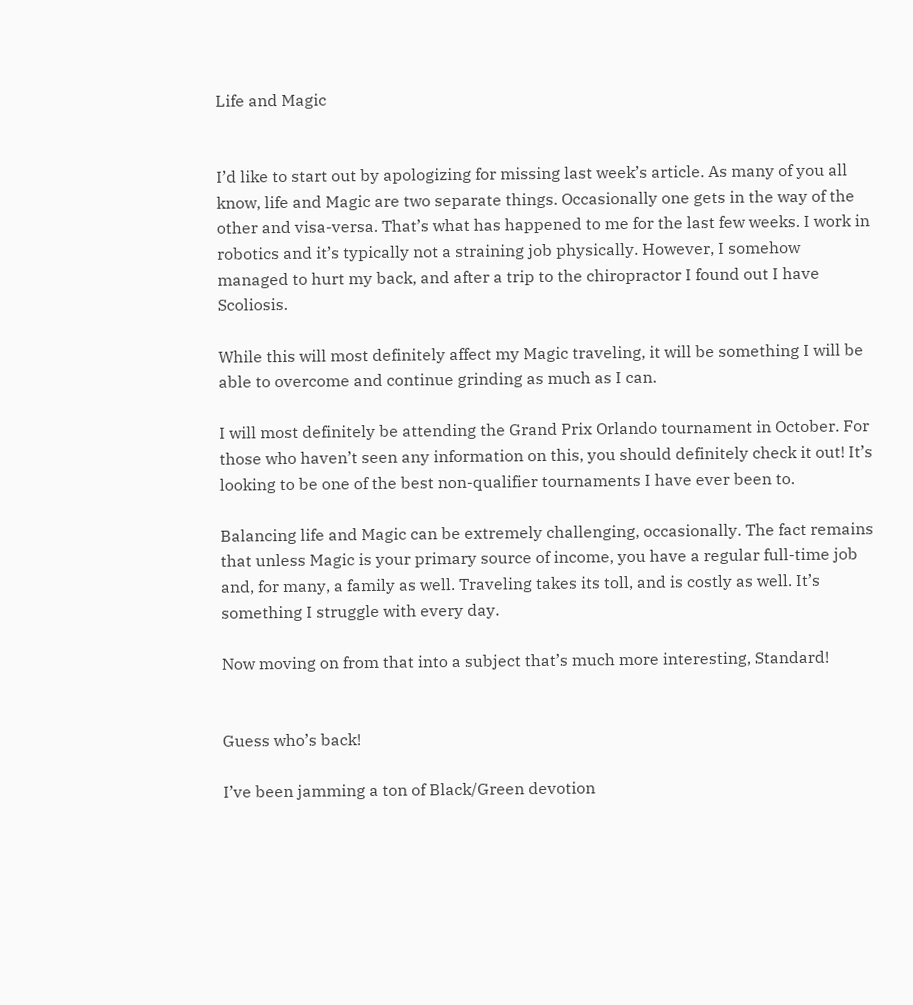Life and Magic


I’d like to start out by apologizing for missing last week’s article. As many of you all know, life and Magic are two separate things. Occasionally one gets in the way of the other and visa-versa. That’s what has happened to me for the last few weeks. I work in robotics and it’s typically not a straining job physically. However, I somehow managed to hurt my back, and after a trip to the chiropractor I found out I have Scoliosis.

While this will most definitely affect my Magic traveling, it will be something I will be able to overcome and continue grinding as much as I can.

I will most definitely be attending the Grand Prix Orlando tournament in October. For those who haven’t seen any information on this, you should definitely check it out! It’s looking to be one of the best non-qualifier tournaments I have ever been to.

Balancing life and Magic can be extremely challenging, occasionally. The fact remains that unless Magic is your primary source of income, you have a regular full-time job and, for many, a family as well. Traveling takes its toll, and is costly as well. It’s something I struggle with every day.

Now moving on from that into a subject that’s much more interesting, Standard!


Guess who’s back!

I’ve been jamming a ton of Black/Green devotion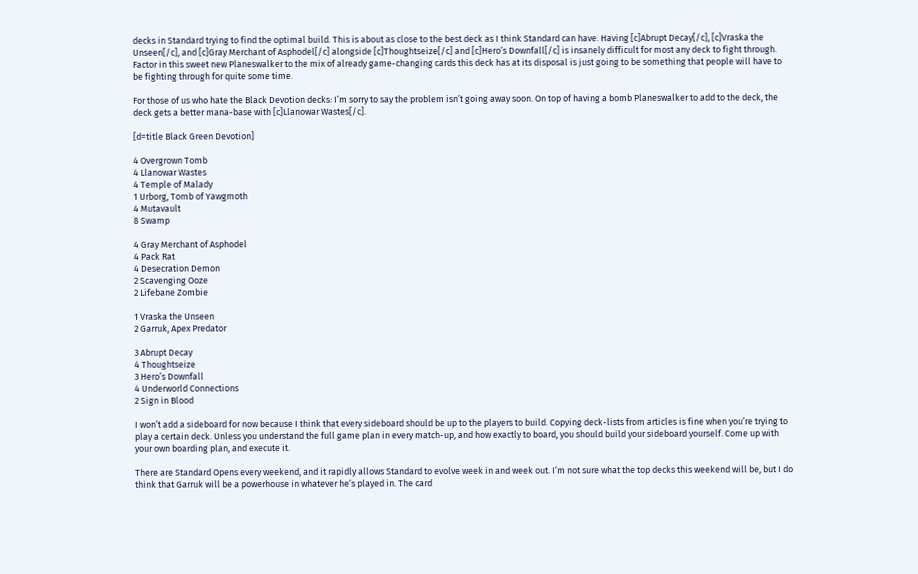decks in Standard trying to find the optimal build. This is about as close to the best deck as I think Standard can have. Having [c]Abrupt Decay[/c], [c]Vraska the Unseen[/c], and [c]Gray Merchant of Asphodel[/c] alongside [c]Thoughtseize[/c] and [c]Hero’s Downfall[/c] is insanely difficult for most any deck to fight through. Factor in this sweet new Planeswalker to the mix of already game-changing cards this deck has at its disposal is just going to be something that people will have to be fighting through for quite some time.

For those of us who hate the Black Devotion decks: I’m sorry to say the problem isn’t going away soon. On top of having a bomb Planeswalker to add to the deck, the deck gets a better mana-base with [c]Llanowar Wastes[/c].

[d=title Black Green Devotion]

4 Overgrown Tomb
4 Llanowar Wastes
4 Temple of Malady
1 Urborg, Tomb of Yawgmoth
4 Mutavault
8 Swamp

4 Gray Merchant of Asphodel
4 Pack Rat
4 Desecration Demon
2 Scavenging Ooze
2 Lifebane Zombie

1 Vraska the Unseen
2 Garruk, Apex Predator

3 Abrupt Decay
4 Thoughtseize
3 Hero’s Downfall
4 Underworld Connections
2 Sign in Blood

I won’t add a sideboard for now because I think that every sideboard should be up to the players to build. Copying deck-lists from articles is fine when you’re trying to play a certain deck. Unless you understand the full game plan in every match-up, and how exactly to board, you should build your sideboard yourself. Come up with your own boarding plan, and execute it.

There are Standard Opens every weekend, and it rapidly allows Standard to evolve week in and week out. I’m not sure what the top decks this weekend will be, but I do think that Garruk will be a powerhouse in whatever he’s played in. The card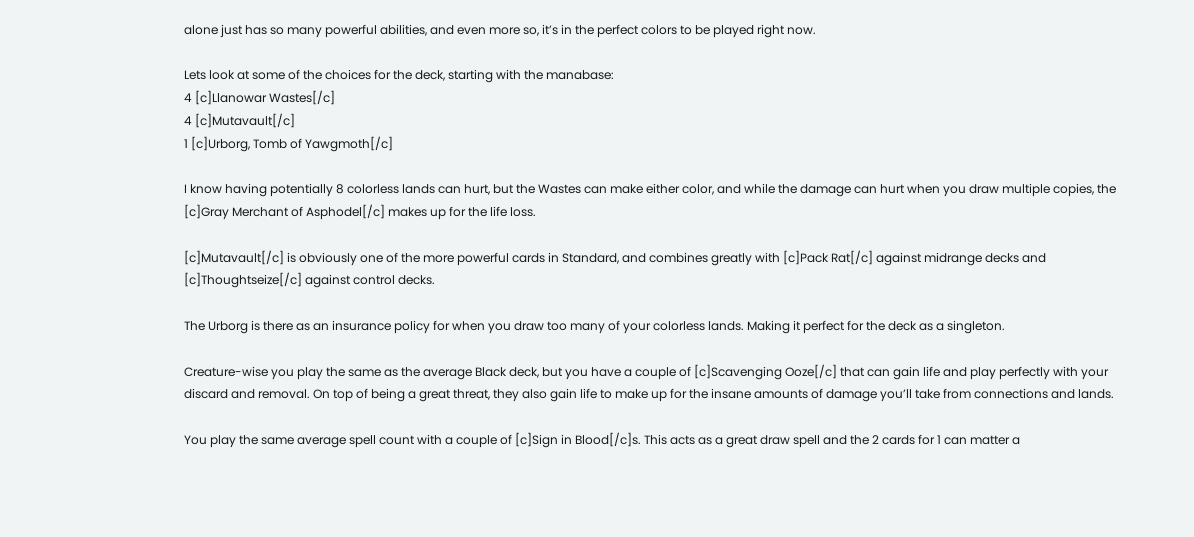alone just has so many powerful abilities, and even more so, it’s in the perfect colors to be played right now.

Lets look at some of the choices for the deck, starting with the manabase:
4 [c]Llanowar Wastes[/c]
4 [c]Mutavault[/c]
1 [c]Urborg, Tomb of Yawgmoth[/c]

I know having potentially 8 colorless lands can hurt, but the Wastes can make either color, and while the damage can hurt when you draw multiple copies, the [c]Gray Merchant of Asphodel[/c] makes up for the life loss.

[c]Mutavault[/c] is obviously one of the more powerful cards in Standard, and combines greatly with [c]Pack Rat[/c] against midrange decks and [c]Thoughtseize[/c] against control decks.

The Urborg is there as an insurance policy for when you draw too many of your colorless lands. Making it perfect for the deck as a singleton.

Creature-wise you play the same as the average Black deck, but you have a couple of [c]Scavenging Ooze[/c] that can gain life and play perfectly with your discard and removal. On top of being a great threat, they also gain life to make up for the insane amounts of damage you’ll take from connections and lands.

You play the same average spell count with a couple of [c]Sign in Blood[/c]s. This acts as a great draw spell and the 2 cards for 1 can matter a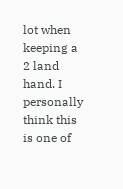lot when keeping a 2 land hand. I personally think this is one of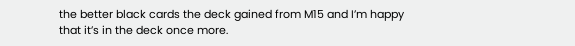the better black cards the deck gained from M15 and I’m happy that it’s in the deck once more.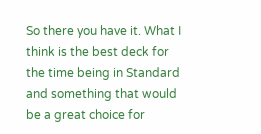So there you have it. What I think is the best deck for the time being in Standard and something that would be a great choice for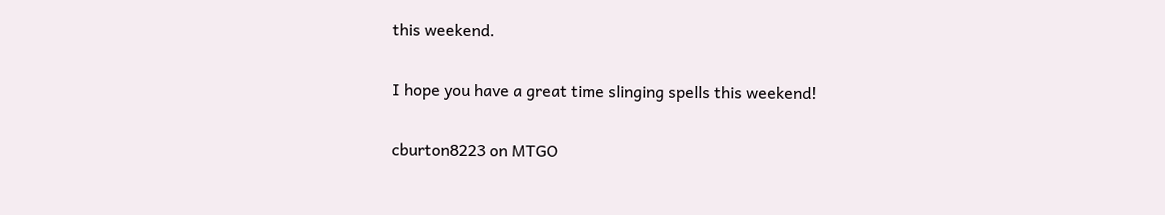this weekend.

I hope you have a great time slinging spells this weekend!

cburton8223 on MTGO